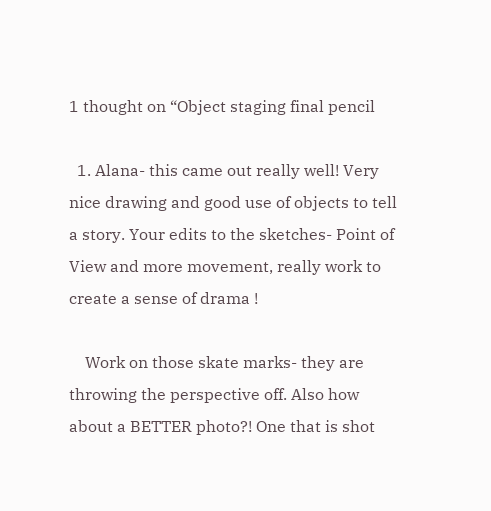1 thought on “Object staging final pencil

  1. Alana- this came out really well! Very nice drawing and good use of objects to tell a story. Your edits to the sketches- Point of View and more movement, really work to create a sense of drama !

    Work on those skate marks- they are throwing the perspective off. Also how about a BETTER photo?! One that is shot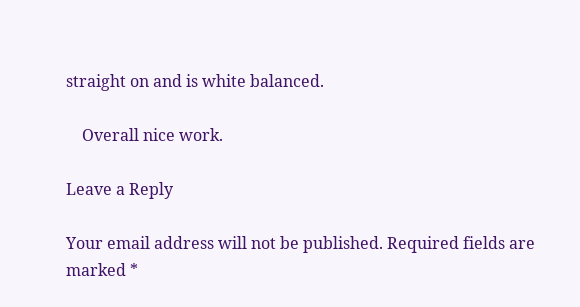straight on and is white balanced.

    Overall nice work.

Leave a Reply

Your email address will not be published. Required fields are marked *